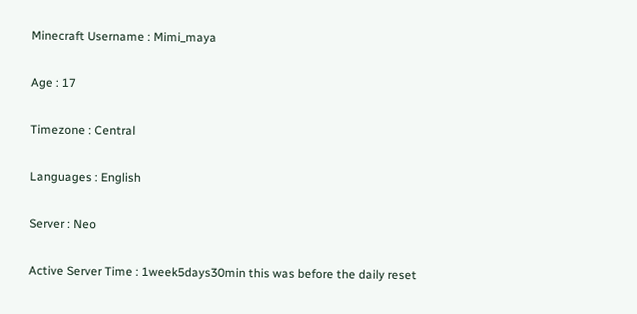Minecraft Username : Mimi_maya

Age : 17

Timezone : Central

Languages : English

Server : Neo

Active Server Time : 1week5days30min this was before the daily reset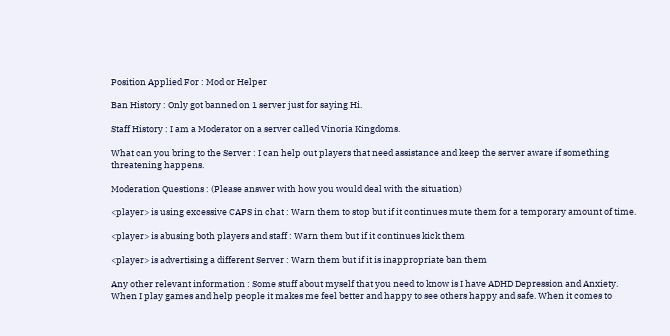Position Applied For : Mod or Helper

Ban History : Only got banned on 1 server just for saying Hi.

Staff History : I am a Moderator on a server called Vinoria Kingdoms.

What can you bring to the Server : I can help out players that need assistance and keep the server aware if something threatening happens.

Moderation Questions : (Please answer with how you would deal with the situation)

<player> is using excessive CAPS in chat : Warn them to stop but if it continues mute them for a temporary amount of time.

<player> is abusing both players and staff : Warn them but if it continues kick them

<player> is advertising a different Server : Warn them but if it is inappropriate ban them

Any other relevant information : Some stuff about myself that you need to know is I have ADHD Depression and Anxiety. When I play games and help people it makes me feel better and happy to see others happy and safe. When it comes to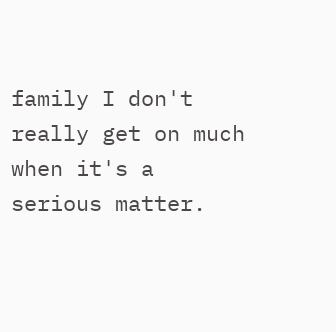family I don't really get on much when it's a serious matter.